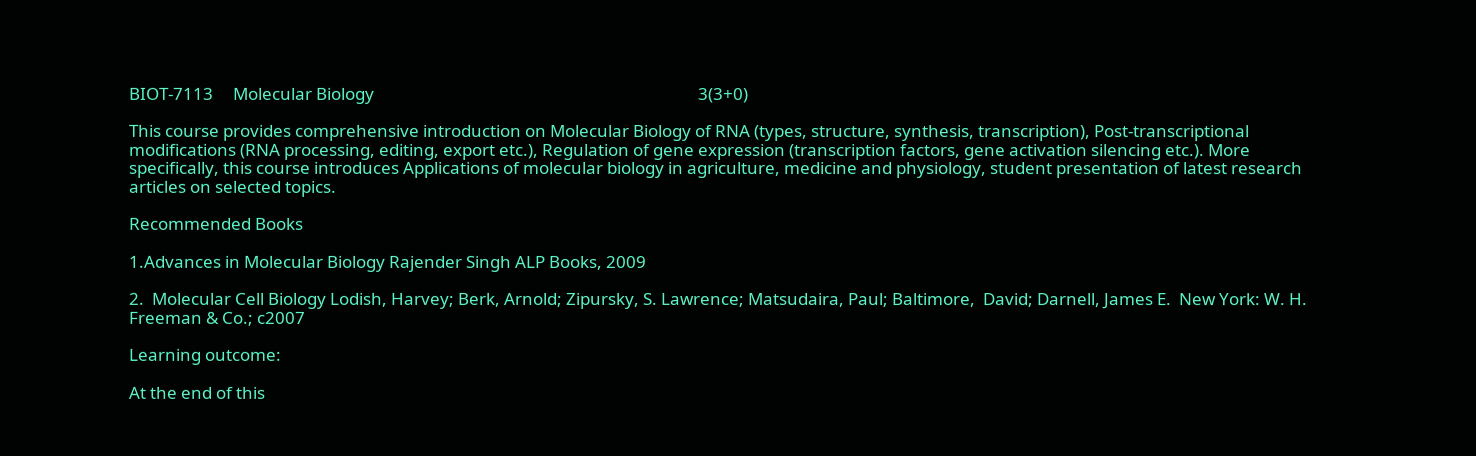BIOT-7113     Molecular Biology                                                                                 3(3+0)

This course provides comprehensive introduction on Molecular Biology of RNA (types, structure, synthesis, transcription), Post-transcriptional modifications (RNA processing, editing, export etc.), Regulation of gene expression (transcription factors, gene activation silencing etc.). More specifically, this course introduces Applications of molecular biology in agriculture, medicine and physiology, student presentation of latest research articles on selected topics.

Recommended Books

1.Advances in Molecular Biology Rajender Singh ALP Books, 2009

2.  Molecular Cell Biology Lodish, Harvey; Berk, Arnold; Zipursky, S. Lawrence; Matsudaira, Paul; Baltimore,  David; Darnell, James E.  New York: W. H. Freeman & Co.; c2007

Learning outcome:

At the end of this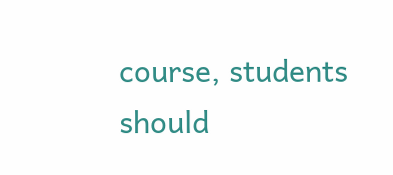course, students should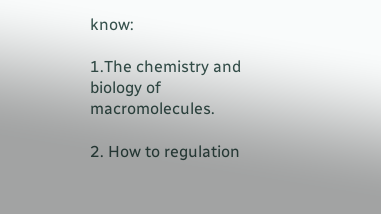know:

1.The chemistry and biology of macromolecules.

2. How to regulation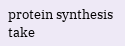protein synthesis take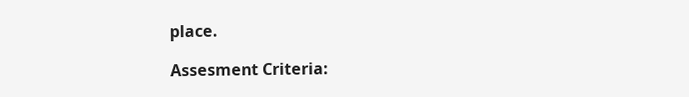place.

Assesment Criteria: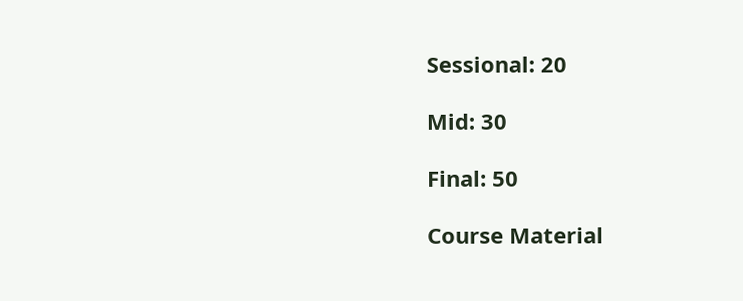Sessional: 20

Mid: 30

Final: 50

Course Material